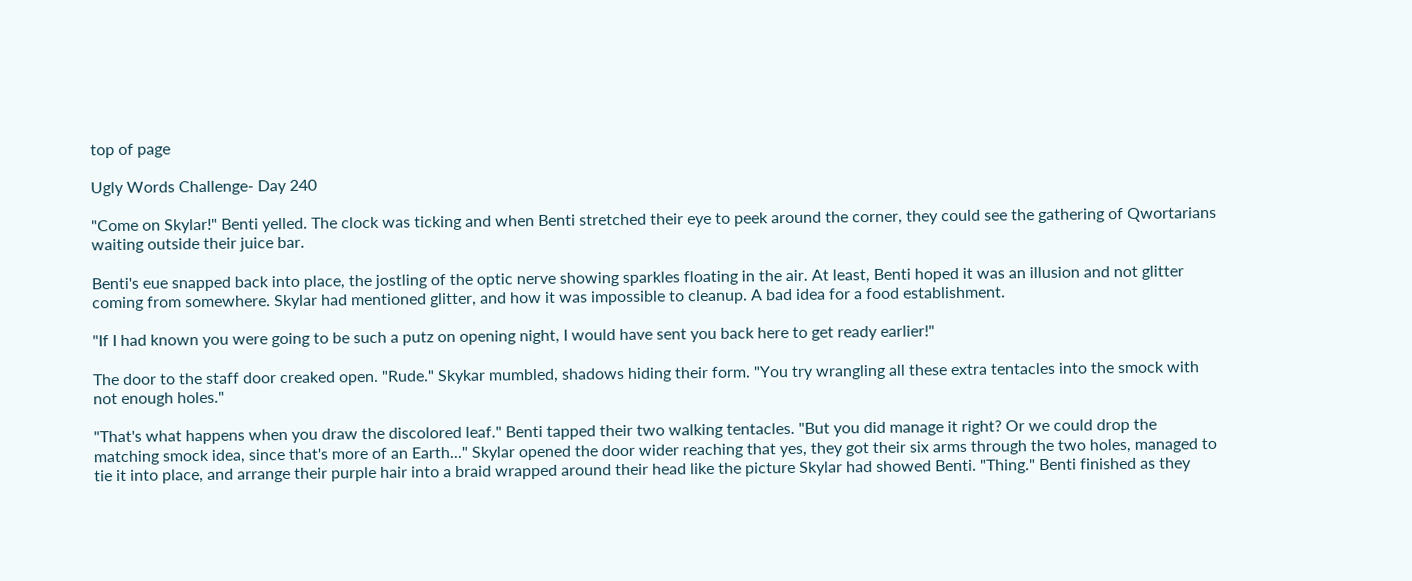top of page

Ugly Words Challenge- Day 240

"Come on Skylar!" Benti yelled. The clock was ticking and when Benti stretched their eye to peek around the corner, they could see the gathering of Qwortarians waiting outside their juice bar.

Benti's eue snapped back into place, the jostling of the optic nerve showing sparkles floating in the air. At least, Benti hoped it was an illusion and not glitter coming from somewhere. Skylar had mentioned glitter, and how it was impossible to cleanup. A bad idea for a food establishment.

"If I had known you were going to be such a putz on opening night, I would have sent you back here to get ready earlier!"

The door to the staff door creaked open. "Rude." Skykar mumbled, shadows hiding their form. "You try wrangling all these extra tentacles into the smock with not enough holes."

"That's what happens when you draw the discolored leaf." Benti tapped their two walking tentacles. "But you did manage it right? Or we could drop the matching smock idea, since that's more of an Earth..." Skylar opened the door wider reaching that yes, they got their six arms through the two holes, managed to tie it into place, and arrange their purple hair into a braid wrapped around their head like the picture Skylar had showed Benti. "Thing." Benti finished as they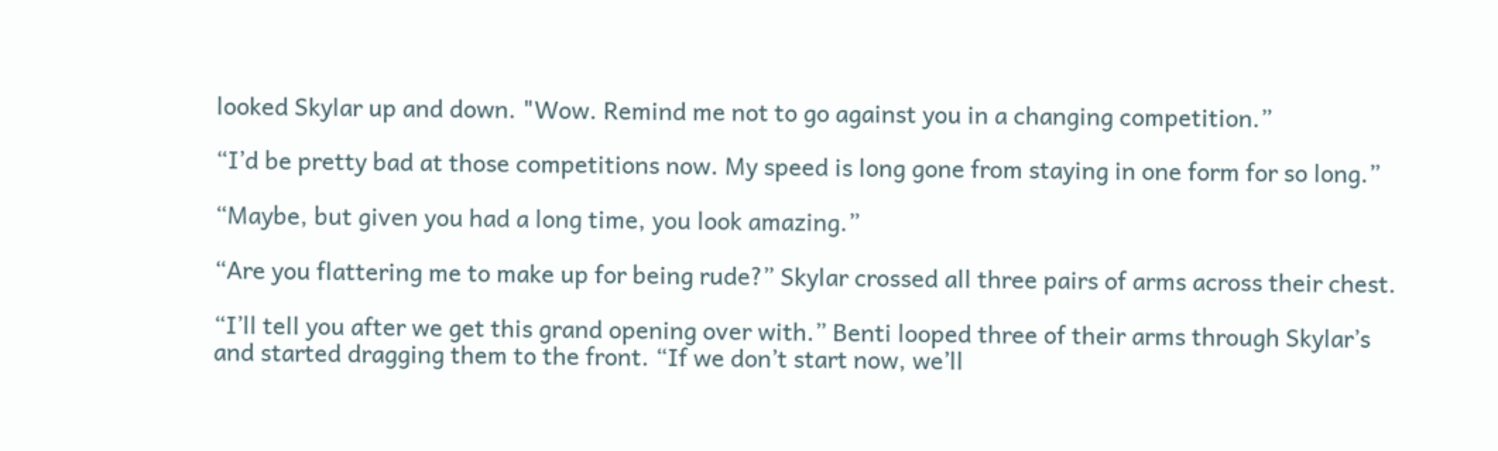looked Skylar up and down. "Wow. Remind me not to go against you in a changing competition.”

“I’d be pretty bad at those competitions now. My speed is long gone from staying in one form for so long.”

“Maybe, but given you had a long time, you look amazing.”

“Are you flattering me to make up for being rude?” Skylar crossed all three pairs of arms across their chest.

“I’ll tell you after we get this grand opening over with.” Benti looped three of their arms through Skylar’s and started dragging them to the front. “If we don’t start now, we’ll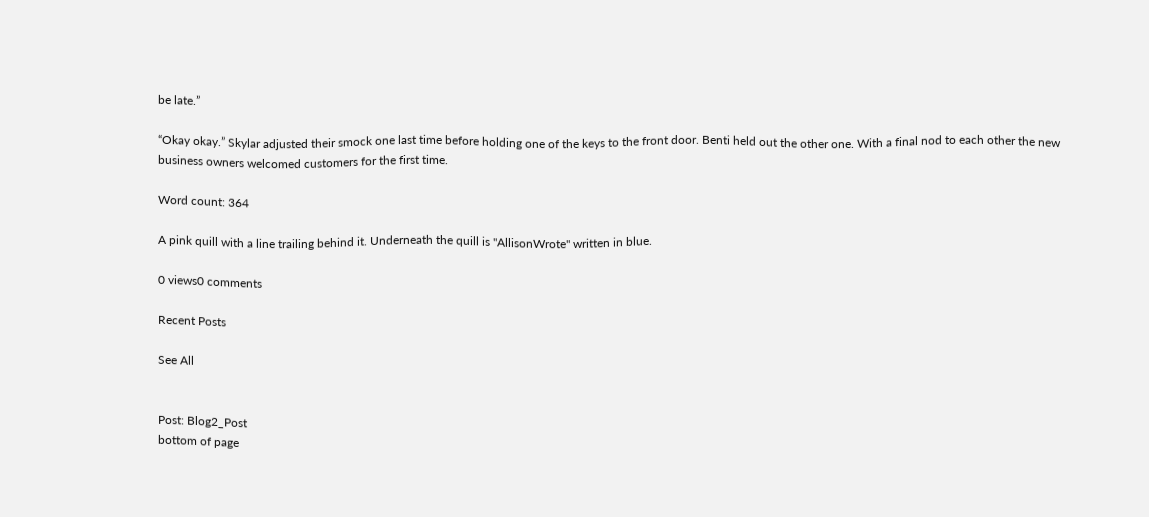be late.”

“Okay okay.” Skylar adjusted their smock one last time before holding one of the keys to the front door. Benti held out the other one. With a final nod to each other the new business owners welcomed customers for the first time.

Word count: 364

A pink quill with a line trailing behind it. Underneath the quill is "AllisonWrote" written in blue.

0 views0 comments

Recent Posts

See All


Post: Blog2_Post
bottom of page